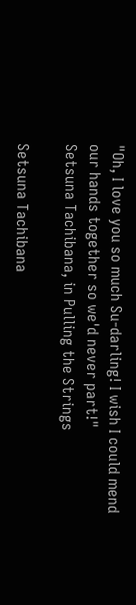"Oh, I love you so much Su-darling! I wish I could mend our hands together so we'd never part!"
Setsuna Tachibana, in Pulling the Strings

Setsuna Tachibana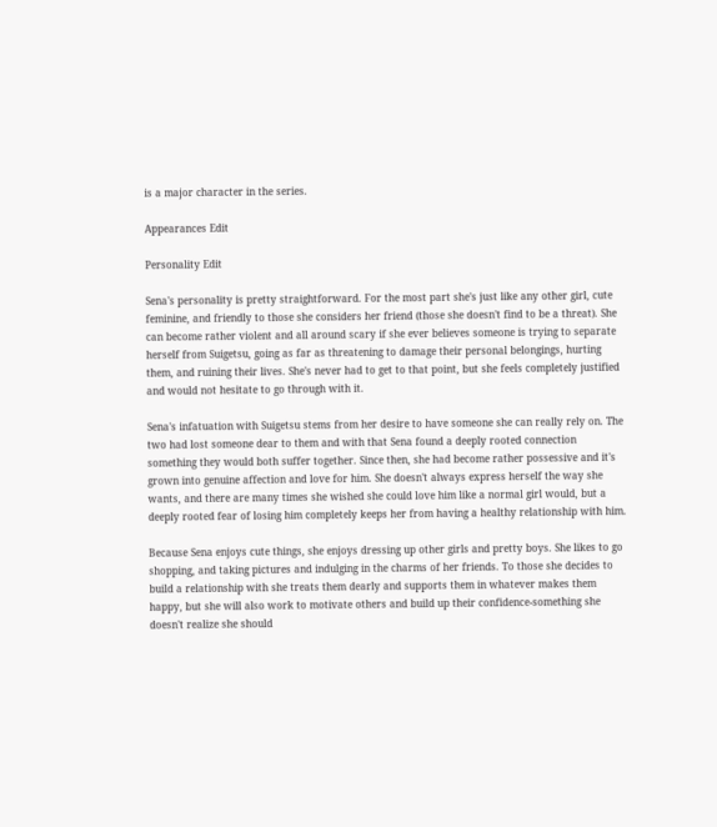is a major character in the series.

Appearances Edit

Personality Edit

Sena's personality is pretty straightforward. For the most part she's just like any other girl, cute feminine, and friendly to those she considers her friend (those she doesn't find to be a threat). She can become rather violent and all around scary if she ever believes someone is trying to separate herself from Suigetsu, going as far as threatening to damage their personal belongings, hurting them, and ruining their lives. She's never had to get to that point, but she feels completely justified and would not hesitate to go through with it.

Sena's infatuation with Suigetsu stems from her desire to have someone she can really rely on. The two had lost someone dear to them and with that Sena found a deeply rooted connection something they would both suffer together. Since then, she had become rather possessive and it's grown into genuine affection and love for him. She doesn't always express herself the way she wants, and there are many times she wished she could love him like a normal girl would, but a deeply rooted fear of losing him completely keeps her from having a healthy relationship with him.

Because Sena enjoys cute things, she enjoys dressing up other girls and pretty boys. She likes to go shopping, and taking pictures and indulging in the charms of her friends. To those she decides to build a relationship with she treats them dearly and supports them in whatever makes them happy, but she will also work to motivate others and build up their confidence-something she doesn't realize she should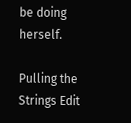be doing herself.

Pulling the Strings Edit